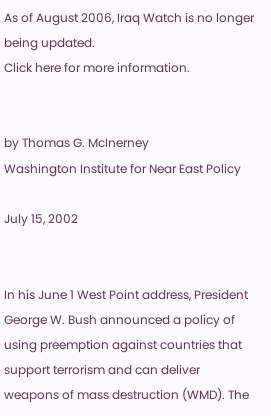As of August 2006, Iraq Watch is no longer being updated.
Click here for more information.


by Thomas G. McInerney
Washington Institute for Near East Policy

July 15, 2002


In his June 1 West Point address, President George W. Bush announced a policy of using preemption against countries that support terrorism and can deliver weapons of mass destruction (WMD). The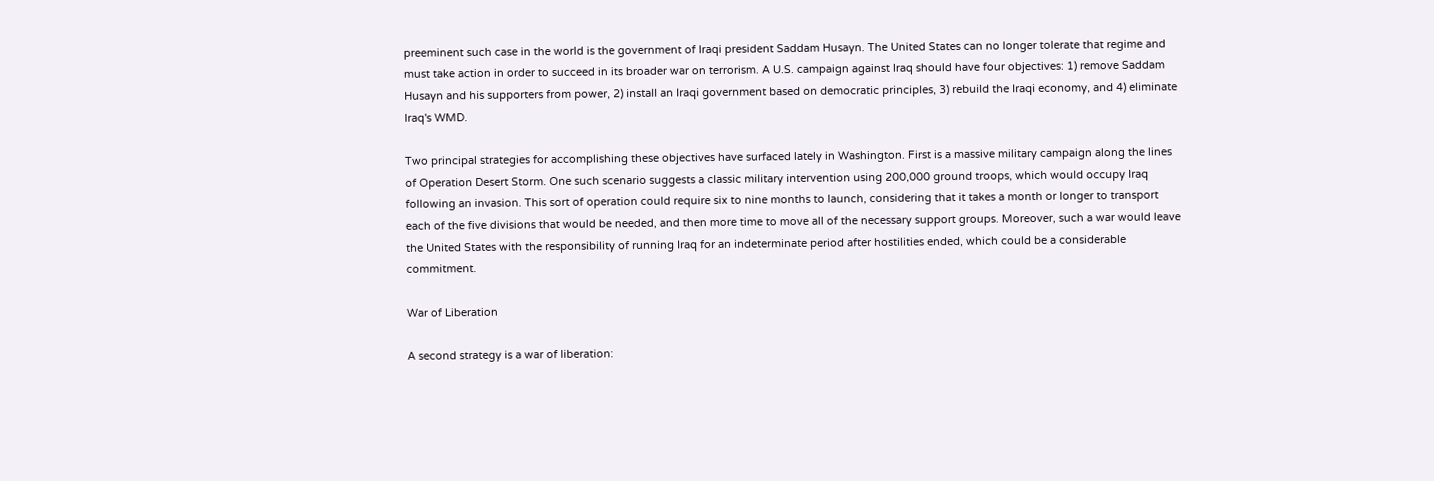preeminent such case in the world is the government of Iraqi president Saddam Husayn. The United States can no longer tolerate that regime and must take action in order to succeed in its broader war on terrorism. A U.S. campaign against Iraq should have four objectives: 1) remove Saddam Husayn and his supporters from power, 2) install an Iraqi government based on democratic principles, 3) rebuild the Iraqi economy, and 4) eliminate Iraq's WMD.

Two principal strategies for accomplishing these objectives have surfaced lately in Washington. First is a massive military campaign along the lines of Operation Desert Storm. One such scenario suggests a classic military intervention using 200,000 ground troops, which would occupy Iraq following an invasion. This sort of operation could require six to nine months to launch, considering that it takes a month or longer to transport each of the five divisions that would be needed, and then more time to move all of the necessary support groups. Moreover, such a war would leave the United States with the responsibility of running Iraq for an indeterminate period after hostilities ended, which could be a considerable commitment.

War of Liberation

A second strategy is a war of liberation: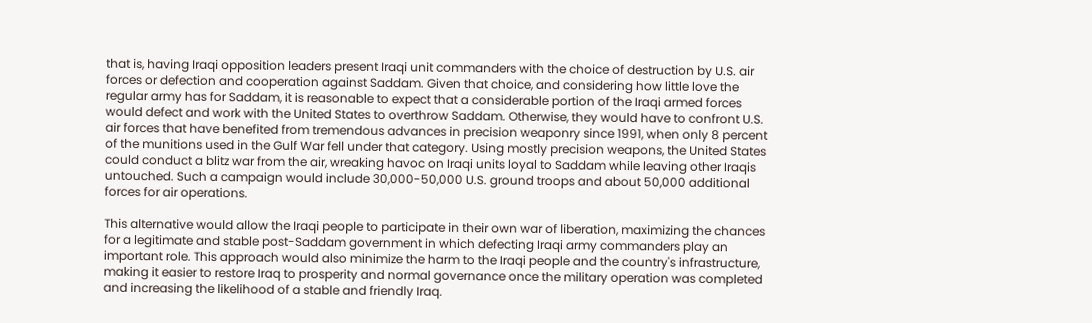that is, having Iraqi opposition leaders present Iraqi unit commanders with the choice of destruction by U.S. air forces or defection and cooperation against Saddam. Given that choice, and considering how little love the regular army has for Saddam, it is reasonable to expect that a considerable portion of the Iraqi armed forces would defect and work with the United States to overthrow Saddam. Otherwise, they would have to confront U.S. air forces that have benefited from tremendous advances in precision weaponry since 1991, when only 8 percent of the munitions used in the Gulf War fell under that category. Using mostly precision weapons, the United States could conduct a blitz war from the air, wreaking havoc on Iraqi units loyal to Saddam while leaving other Iraqis untouched. Such a campaign would include 30,000-50,000 U.S. ground troops and about 50,000 additional forces for air operations.

This alternative would allow the Iraqi people to participate in their own war of liberation, maximizing the chances for a legitimate and stable post-Saddam government in which defecting Iraqi army commanders play an important role. This approach would also minimize the harm to the Iraqi people and the country's infrastructure, making it easier to restore Iraq to prosperity and normal governance once the military operation was completed and increasing the likelihood of a stable and friendly Iraq.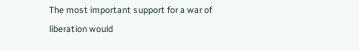The most important support for a war of liberation would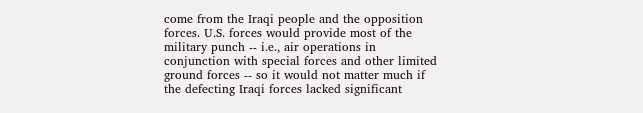come from the Iraqi people and the opposition forces. U.S. forces would provide most of the military punch -- i.e., air operations in conjunction with special forces and other limited ground forces -- so it would not matter much if the defecting Iraqi forces lacked significant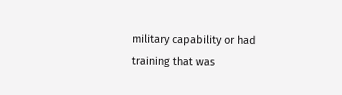military capability or had training that was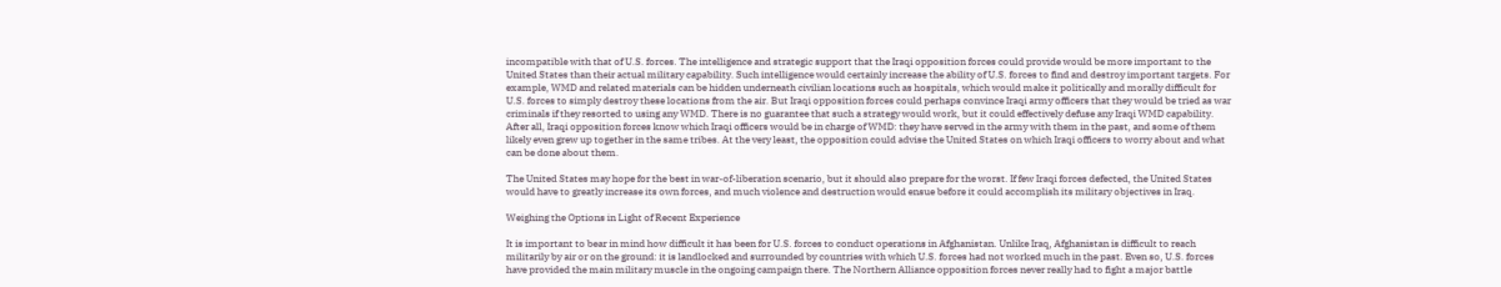incompatible with that of U.S. forces. The intelligence and strategic support that the Iraqi opposition forces could provide would be more important to the United States than their actual military capability. Such intelligence would certainly increase the ability of U.S. forces to find and destroy important targets. For example, WMD and related materials can be hidden underneath civilian locations such as hospitals, which would make it politically and morally difficult for U.S. forces to simply destroy these locations from the air. But Iraqi opposition forces could perhaps convince Iraqi army officers that they would be tried as war criminals if they resorted to using any WMD. There is no guarantee that such a strategy would work, but it could effectively defuse any Iraqi WMD capability. After all, Iraqi opposition forces know which Iraqi officers would be in charge of WMD: they have served in the army with them in the past, and some of them likely even grew up together in the same tribes. At the very least, the opposition could advise the United States on which Iraqi officers to worry about and what can be done about them.

The United States may hope for the best in war-of-liberation scenario, but it should also prepare for the worst. If few Iraqi forces defected, the United States would have to greatly increase its own forces, and much violence and destruction would ensue before it could accomplish its military objectives in Iraq.

Weighing the Options in Light of Recent Experience

It is important to bear in mind how difficult it has been for U.S. forces to conduct operations in Afghanistan. Unlike Iraq, Afghanistan is difficult to reach militarily by air or on the ground: it is landlocked and surrounded by countries with which U.S. forces had not worked much in the past. Even so, U.S. forces have provided the main military muscle in the ongoing campaign there. The Northern Alliance opposition forces never really had to fight a major battle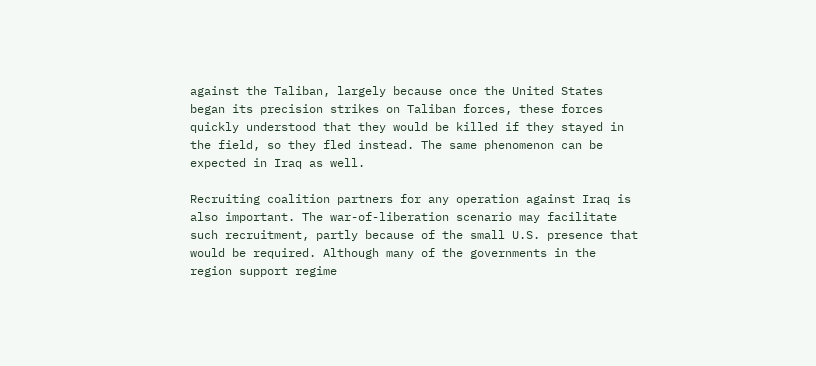against the Taliban, largely because once the United States began its precision strikes on Taliban forces, these forces quickly understood that they would be killed if they stayed in the field, so they fled instead. The same phenomenon can be expected in Iraq as well.

Recruiting coalition partners for any operation against Iraq is also important. The war-of-liberation scenario may facilitate such recruitment, partly because of the small U.S. presence that would be required. Although many of the governments in the region support regime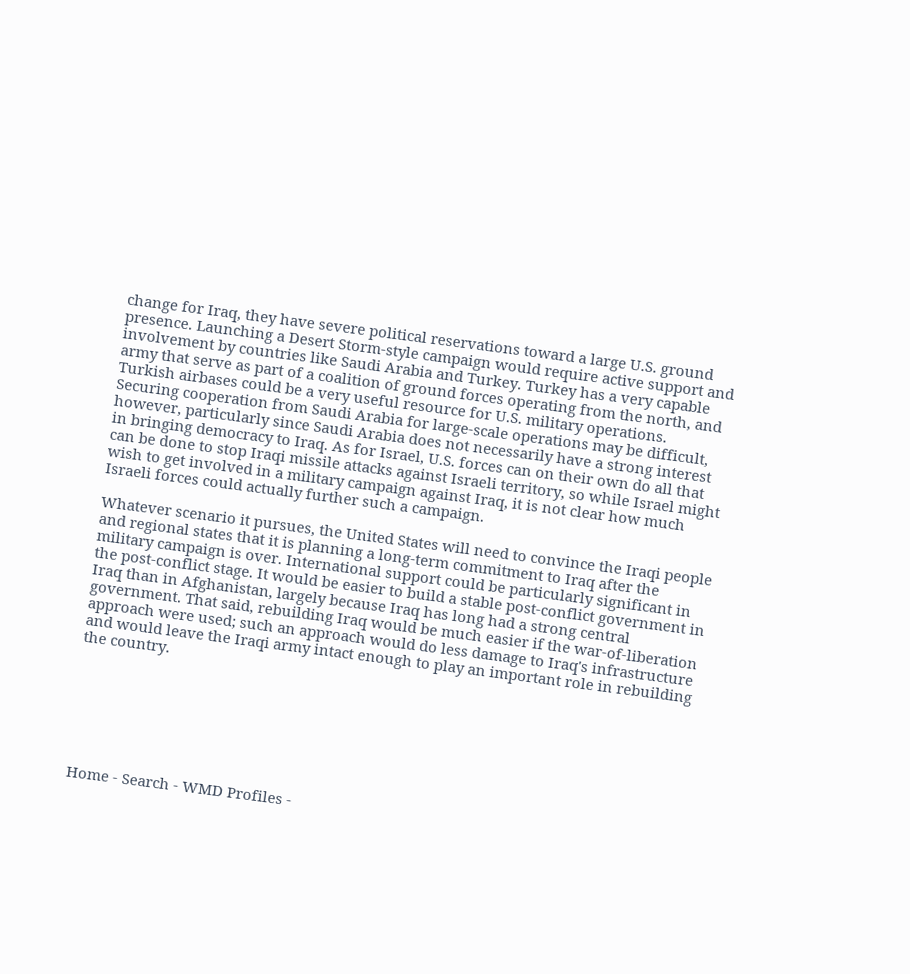change for Iraq, they have severe political reservations toward a large U.S. ground presence. Launching a Desert Storm-style campaign would require active support and involvement by countries like Saudi Arabia and Turkey. Turkey has a very capable army that serve as part of a coalition of ground forces operating from the north, and Turkish airbases could be a very useful resource for U.S. military operations. Securing cooperation from Saudi Arabia for large-scale operations may be difficult, however, particularly since Saudi Arabia does not necessarily have a strong interest in bringing democracy to Iraq. As for Israel, U.S. forces can on their own do all that can be done to stop Iraqi missile attacks against Israeli territory, so while Israel might wish to get involved in a military campaign against Iraq, it is not clear how much Israeli forces could actually further such a campaign.

Whatever scenario it pursues, the United States will need to convince the Iraqi people and regional states that it is planning a long-term commitment to Iraq after the military campaign is over. International support could be particularly significant in the post-conflict stage. It would be easier to build a stable post-conflict government in Iraq than in Afghanistan, largely because Iraq has long had a strong central government. That said, rebuilding Iraq would be much easier if the war-of-liberation approach were used; such an approach would do less damage to Iraq's infrastructure and would leave the Iraqi army intact enough to play an important role in rebuilding the country.







Home - Search - WMD Profiles -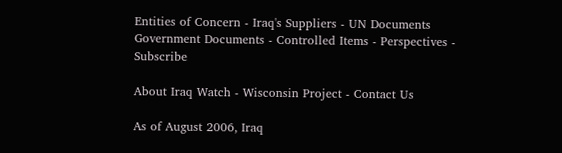Entities of Concern - Iraq's Suppliers - UN Documents
Government Documents - Controlled Items - Perspectives - Subscribe

About Iraq Watch - Wisconsin Project - Contact Us

As of August 2006, Iraq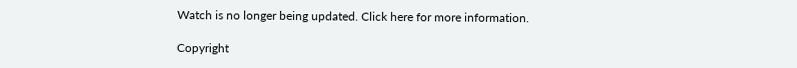Watch is no longer being updated. Click here for more information.

Copyright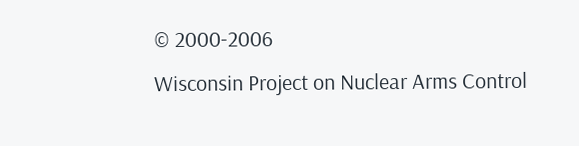© 2000-2006
Wisconsin Project on Nuclear Arms Control